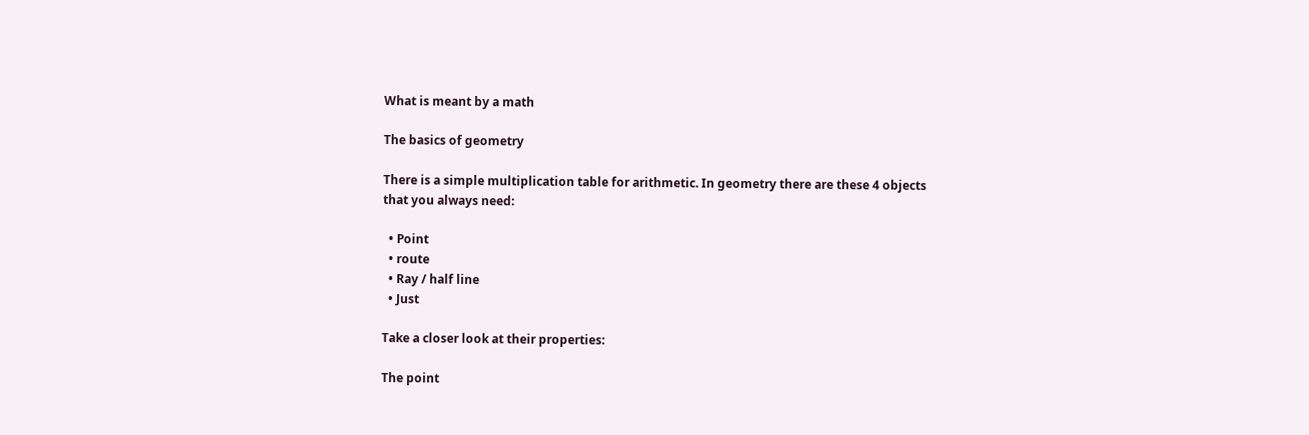What is meant by a math

The basics of geometry

There is a simple multiplication table for arithmetic. In geometry there are these 4 objects that you always need:

  • Point
  • route
  • Ray / half line
  • Just

Take a closer look at their properties:

The point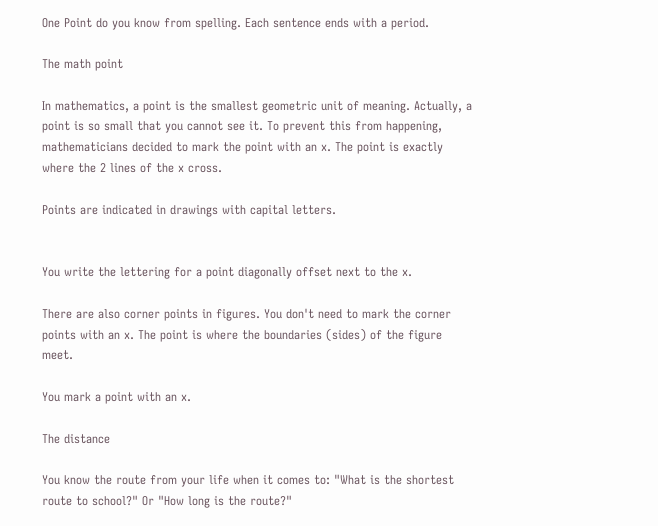One Point do you know from spelling. Each sentence ends with a period.

The math point

In mathematics, a point is the smallest geometric unit of meaning. Actually, a point is so small that you cannot see it. To prevent this from happening, mathematicians decided to mark the point with an x. The point is exactly where the 2 lines of the x cross.

Points are indicated in drawings with capital letters.


You write the lettering for a point diagonally offset next to the x.

There are also corner points in figures. You don't need to mark the corner points with an x. The point is where the boundaries (sides) of the figure meet.

You mark a point with an x.

The distance

You know the route from your life when it comes to: "What is the shortest route to school?" Or "How long is the route?"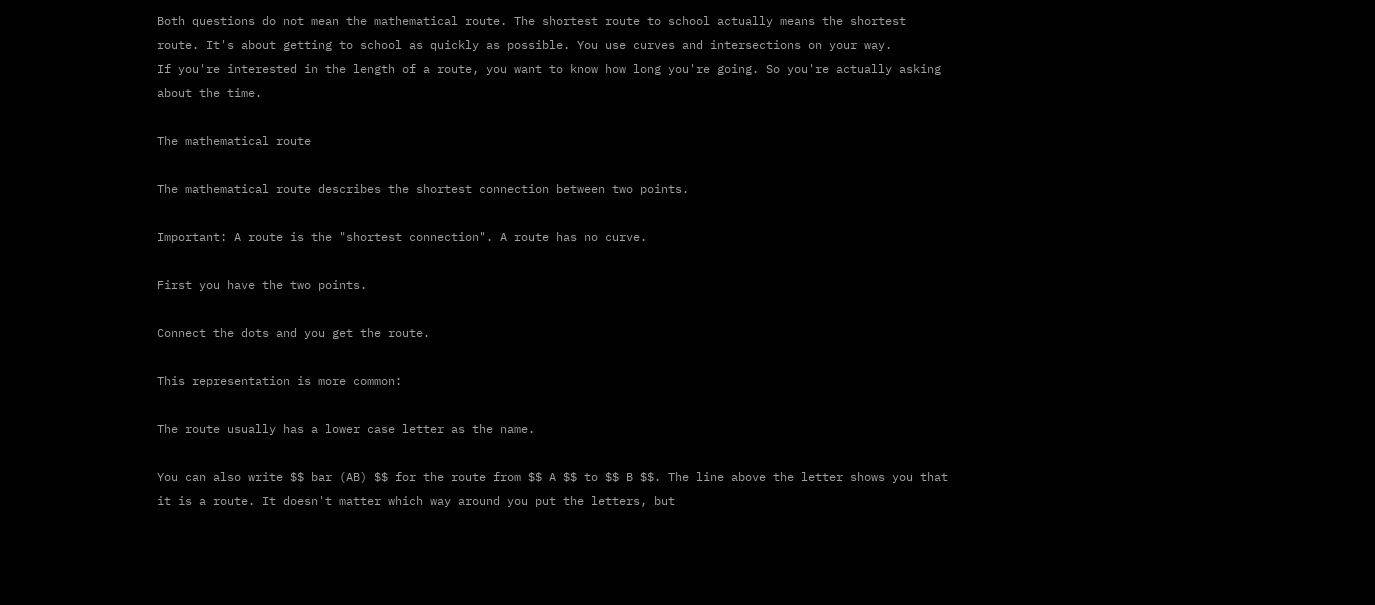Both questions do not mean the mathematical route. The shortest route to school actually means the shortest route. It's about getting to school as quickly as possible. You use curves and intersections on your way.
If you're interested in the length of a route, you want to know how long you're going. So you're actually asking about the time.

The mathematical route

The mathematical route describes the shortest connection between two points.

Important: A route is the "shortest connection". A route has no curve.

First you have the two points.

Connect the dots and you get the route.

This representation is more common:

The route usually has a lower case letter as the name.

You can also write $$ bar (AB) $$ for the route from $$ A $$ to $$ B $$. The line above the letter shows you that it is a route. It doesn't matter which way around you put the letters, but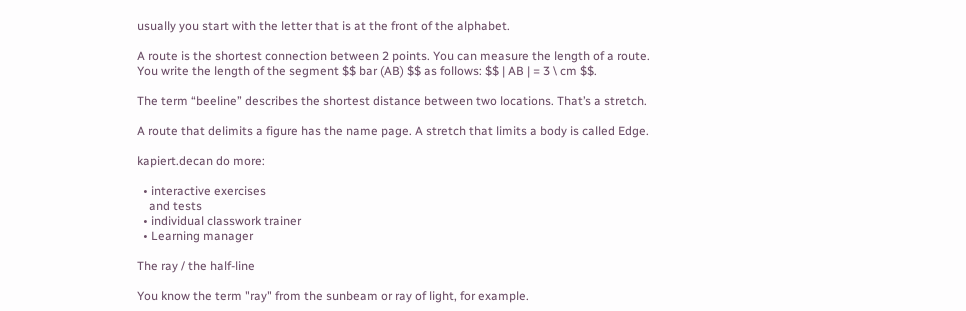usually you start with the letter that is at the front of the alphabet.

A route is the shortest connection between 2 points. You can measure the length of a route.
You write the length of the segment $$ bar (AB) $$ as follows: $$ | AB | = 3 \ cm $$.

The term “beeline” describes the shortest distance between two locations. That’s a stretch.

A route that delimits a figure has the name page. A stretch that limits a body is called Edge.

kapiert.decan do more:

  • interactive exercises
    and tests
  • individual classwork trainer
  • Learning manager

The ray / the half-line

You know the term "ray" from the sunbeam or ray of light, for example.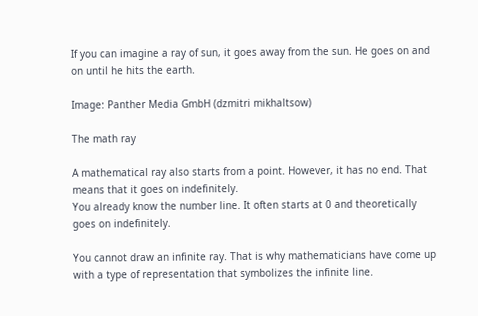If you can imagine a ray of sun, it goes away from the sun. He goes on and on until he hits the earth.

Image: Panther Media GmbH (dzmitri mikhaltsow)

The math ray

A mathematical ray also starts from a point. However, it has no end. That means that it goes on indefinitely.
You already know the number line. It often starts at 0 and theoretically goes on indefinitely.

You cannot draw an infinite ray. That is why mathematicians have come up with a type of representation that symbolizes the infinite line.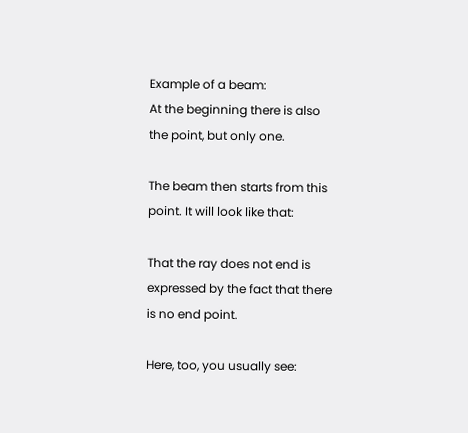Example of a beam:
At the beginning there is also the point, but only one.

The beam then starts from this point. It will look like that:

That the ray does not end is expressed by the fact that there is no end point.

Here, too, you usually see: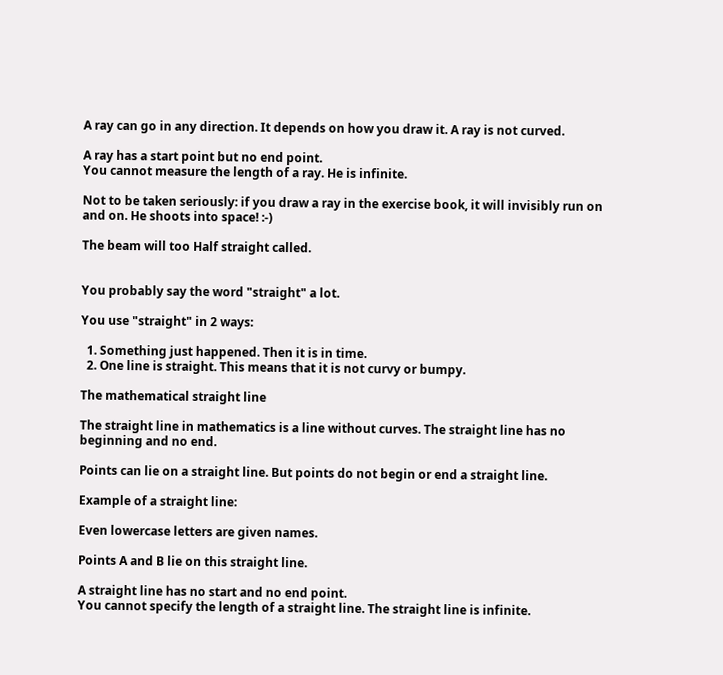A ray can go in any direction. It depends on how you draw it. A ray is not curved.

A ray has a start point but no end point.
You cannot measure the length of a ray. He is infinite.

Not to be taken seriously: if you draw a ray in the exercise book, it will invisibly run on and on. He shoots into space! :-)

The beam will too Half straight called.


You probably say the word "straight" a lot.

You use "straight" in 2 ways:

  1. Something just happened. Then it is in time.
  2. One line is straight. This means that it is not curvy or bumpy.

The mathematical straight line

The straight line in mathematics is a line without curves. The straight line has no beginning and no end.

Points can lie on a straight line. But points do not begin or end a straight line.

Example of a straight line:

Even lowercase letters are given names.

Points A and B lie on this straight line.

A straight line has no start and no end point.
You cannot specify the length of a straight line. The straight line is infinite.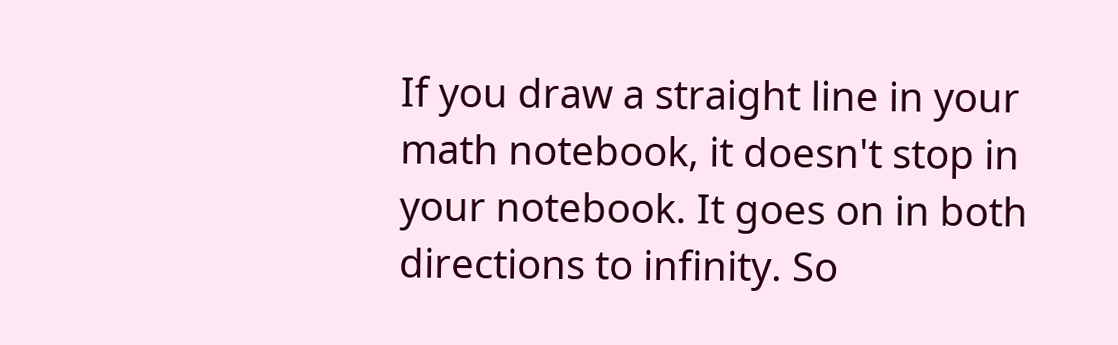If you draw a straight line in your math notebook, it doesn't stop in your notebook. It goes on in both directions to infinity. So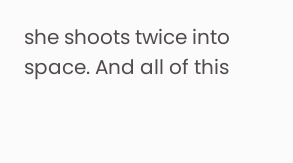she shoots twice into space. And all of this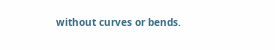without curves or bends.